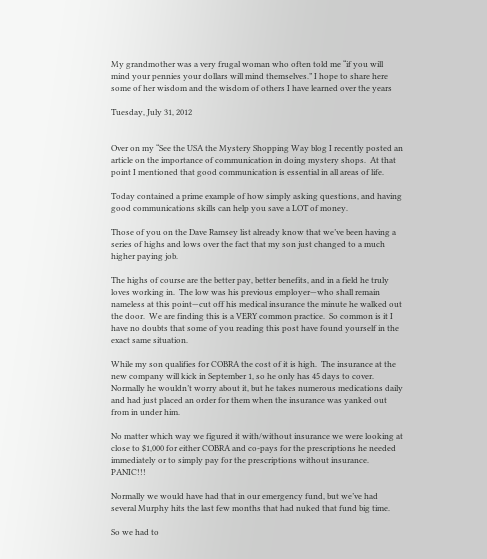My grandmother was a very frugal woman who often told me “if you will mind your pennies your dollars will mind themselves.” I hope to share here some of her wisdom and the wisdom of others I have learned over the years

Tuesday, July 31, 2012


Over on my “See the USA the Mystery Shopping Way blog I recently posted an article on the importance of communication in doing mystery shops.  At that point I mentioned that good communication is essential in all areas of life.

Today contained a prime example of how simply asking questions, and having good communications skills can help you save a LOT of money.

Those of you on the Dave Ramsey list already know that we’ve been having a series of highs and lows over the fact that my son just changed to a much higher paying job.

The highs of course are the better pay, better benefits, and in a field he truly loves working in.  The low was his previous employer—who shall remain nameless at this point—cut off his medical insurance the minute he walked out the door.  We are finding this is a VERY common practice.  So common is it I have no doubts that some of you reading this post have found yourself in the exact same situation.

While my son qualifies for COBRA the cost of it is high.  The insurance at the new company will kick in September 1, so he only has 45 days to cover.  Normally he wouldn’t worry about it, but he takes numerous medications daily and had just placed an order for them when the insurance was yanked out from in under him.

No matter which way we figured it with/without insurance we were looking at close to $1,000 for either COBRA and co-pays for the prescriptions he needed immediately or to simply pay for the prescriptions without insurance.  PANIC!!!

Normally we would have had that in our emergency fund, but we’ve had several Murphy hits the last few months that had nuked that fund big time.

So we had to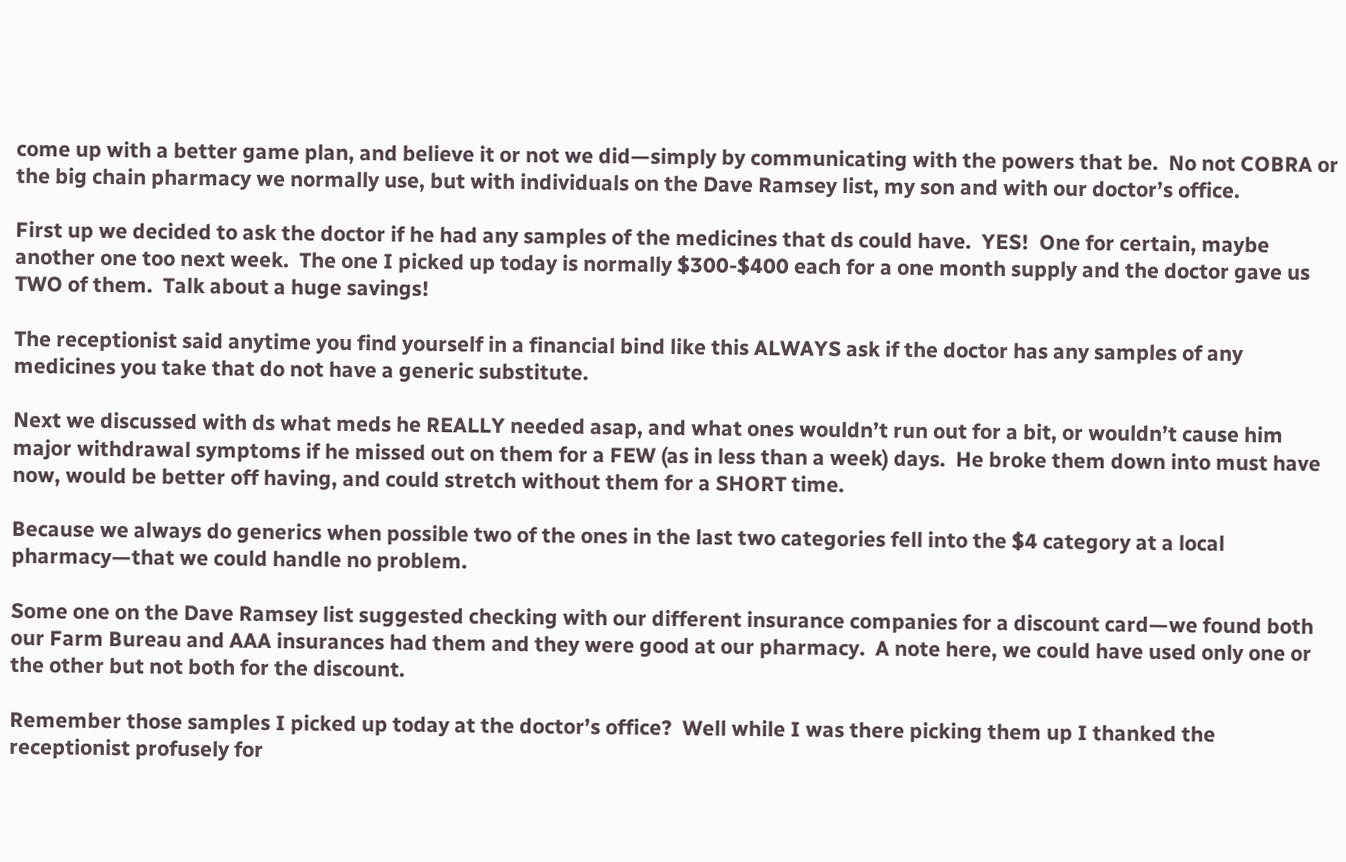come up with a better game plan, and believe it or not we did—simply by communicating with the powers that be.  No not COBRA or the big chain pharmacy we normally use, but with individuals on the Dave Ramsey list, my son and with our doctor’s office.

First up we decided to ask the doctor if he had any samples of the medicines that ds could have.  YES!  One for certain, maybe another one too next week.  The one I picked up today is normally $300-$400 each for a one month supply and the doctor gave us TWO of them.  Talk about a huge savings!

The receptionist said anytime you find yourself in a financial bind like this ALWAYS ask if the doctor has any samples of any medicines you take that do not have a generic substitute.

Next we discussed with ds what meds he REALLY needed asap, and what ones wouldn’t run out for a bit, or wouldn’t cause him major withdrawal symptoms if he missed out on them for a FEW (as in less than a week) days.  He broke them down into must have now, would be better off having, and could stretch without them for a SHORT time.

Because we always do generics when possible two of the ones in the last two categories fell into the $4 category at a local pharmacy—that we could handle no problem.

Some one on the Dave Ramsey list suggested checking with our different insurance companies for a discount card—we found both our Farm Bureau and AAA insurances had them and they were good at our pharmacy.  A note here, we could have used only one or the other but not both for the discount.

Remember those samples I picked up today at the doctor’s office?  Well while I was there picking them up I thanked the receptionist profusely for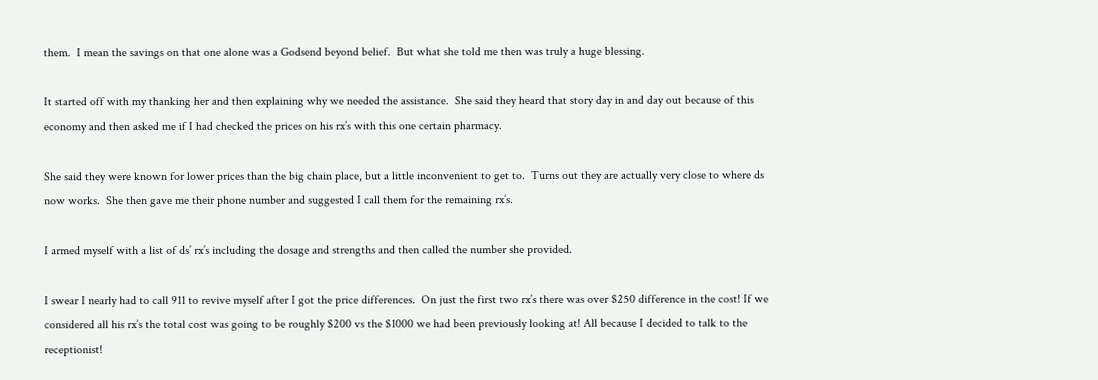them.  I mean the savings on that one alone was a Godsend beyond belief.  But what she told me then was truly a huge blessing.

It started off with my thanking her and then explaining why we needed the assistance.  She said they heard that story day in and day out because of this economy and then asked me if I had checked the prices on his rx’s with this one certain pharmacy.

She said they were known for lower prices than the big chain place, but a little inconvenient to get to.  Turns out they are actually very close to where ds now works.  She then gave me their phone number and suggested I call them for the remaining rx’s.

I armed myself with a list of ds’ rx’s including the dosage and strengths and then called the number she provided.

I swear I nearly had to call 911 to revive myself after I got the price differences.  On just the first two rx’s there was over $250 difference in the cost! If we considered all his rx’s the total cost was going to be roughly $200 vs the $1000 we had been previously looking at! All because I decided to talk to the receptionist!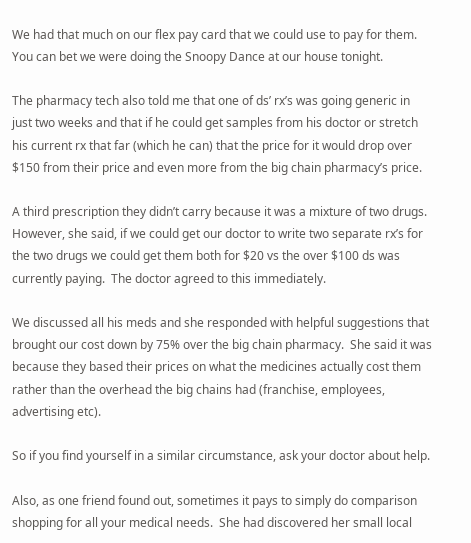We had that much on our flex pay card that we could use to pay for them. You can bet we were doing the Snoopy Dance at our house tonight.

The pharmacy tech also told me that one of ds’ rx’s was going generic in just two weeks and that if he could get samples from his doctor or stretch his current rx that far (which he can) that the price for it would drop over $150 from their price and even more from the big chain pharmacy’s price.

A third prescription they didn’t carry because it was a mixture of two drugs.  However, she said, if we could get our doctor to write two separate rx’s for the two drugs we could get them both for $20 vs the over $100 ds was currently paying.  The doctor agreed to this immediately.

We discussed all his meds and she responded with helpful suggestions that brought our cost down by 75% over the big chain pharmacy.  She said it was because they based their prices on what the medicines actually cost them rather than the overhead the big chains had (franchise, employees, advertising etc).

So if you find yourself in a similar circumstance, ask your doctor about help.

Also, as one friend found out, sometimes it pays to simply do comparison shopping for all your medical needs.  She had discovered her small local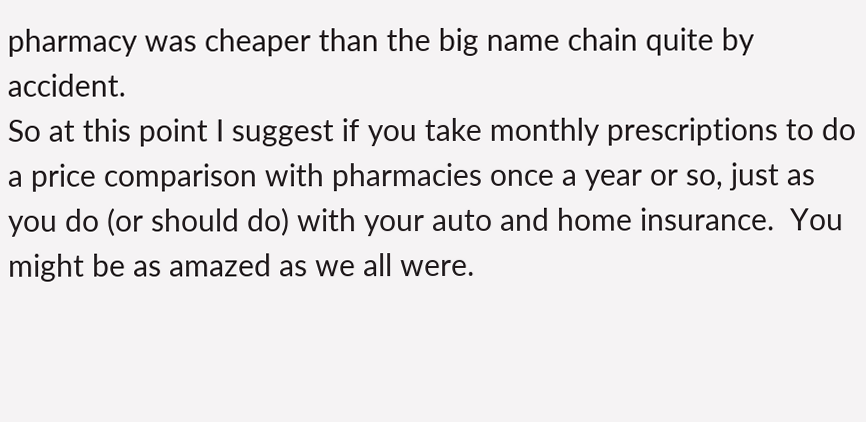pharmacy was cheaper than the big name chain quite by accident.
So at this point I suggest if you take monthly prescriptions to do a price comparison with pharmacies once a year or so, just as you do (or should do) with your auto and home insurance.  You might be as amazed as we all were.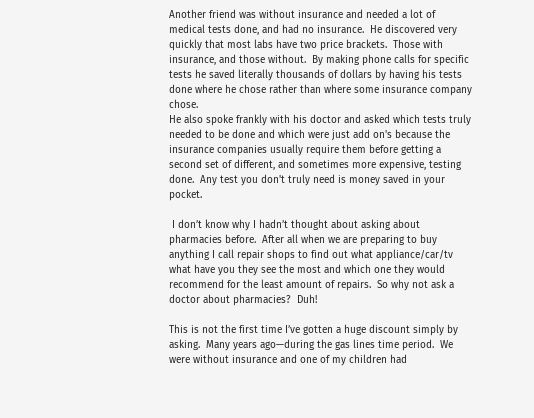Another friend was without insurance and needed a lot of medical tests done, and had no insurance.  He discovered very quickly that most labs have two price brackets.  Those with insurance, and those without.  By making phone calls for specific tests he saved literally thousands of dollars by having his tests done where he chose rather than where some insurance company chose.
He also spoke frankly with his doctor and asked which tests truly needed to be done and which were just add on's because the insurance companies usually require them before getting a second set of different, and sometimes more expensive, testing done.  Any test you don't truly need is money saved in your pocket.

 I don’t know why I hadn’t thought about asking about pharmacies before.  After all when we are preparing to buy anything I call repair shops to find out what appliance/car/tv what have you they see the most and which one they would recommend for the least amount of repairs.  So why not ask a doctor about pharmacies?  Duh!

This is not the first time I’ve gotten a huge discount simply by asking.  Many years ago—during the gas lines time period.  We were without insurance and one of my children had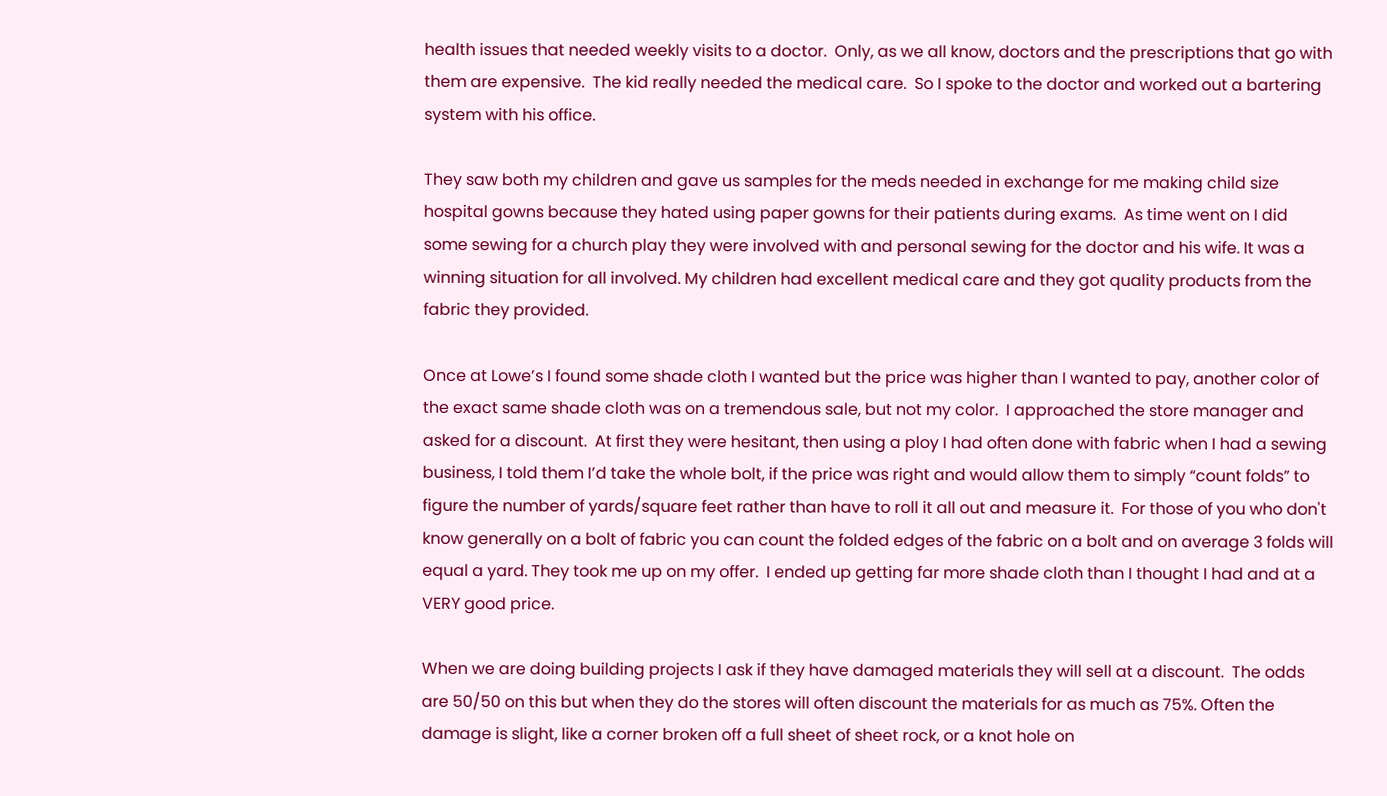health issues that needed weekly visits to a doctor.  Only, as we all know, doctors and the prescriptions that go with them are expensive.  The kid really needed the medical care.  So I spoke to the doctor and worked out a bartering system with his office.

They saw both my children and gave us samples for the meds needed in exchange for me making child size hospital gowns because they hated using paper gowns for their patients during exams.  As time went on I did some sewing for a church play they were involved with and personal sewing for the doctor and his wife. It was a winning situation for all involved. My children had excellent medical care and they got quality products from the fabric they provided.

Once at Lowe’s I found some shade cloth I wanted but the price was higher than I wanted to pay, another color of the exact same shade cloth was on a tremendous sale, but not my color.  I approached the store manager and asked for a discount.  At first they were hesitant, then using a ploy I had often done with fabric when I had a sewing business, I told them I’d take the whole bolt, if the price was right and would allow them to simply “count folds” to figure the number of yards/square feet rather than have to roll it all out and measure it.  For those of you who don't know generally on a bolt of fabric you can count the folded edges of the fabric on a bolt and on average 3 folds will equal a yard. They took me up on my offer.  I ended up getting far more shade cloth than I thought I had and at a VERY good price.

When we are doing building projects I ask if they have damaged materials they will sell at a discount.  The odds are 50/50 on this but when they do the stores will often discount the materials for as much as 75%. Often the damage is slight, like a corner broken off a full sheet of sheet rock, or a knot hole on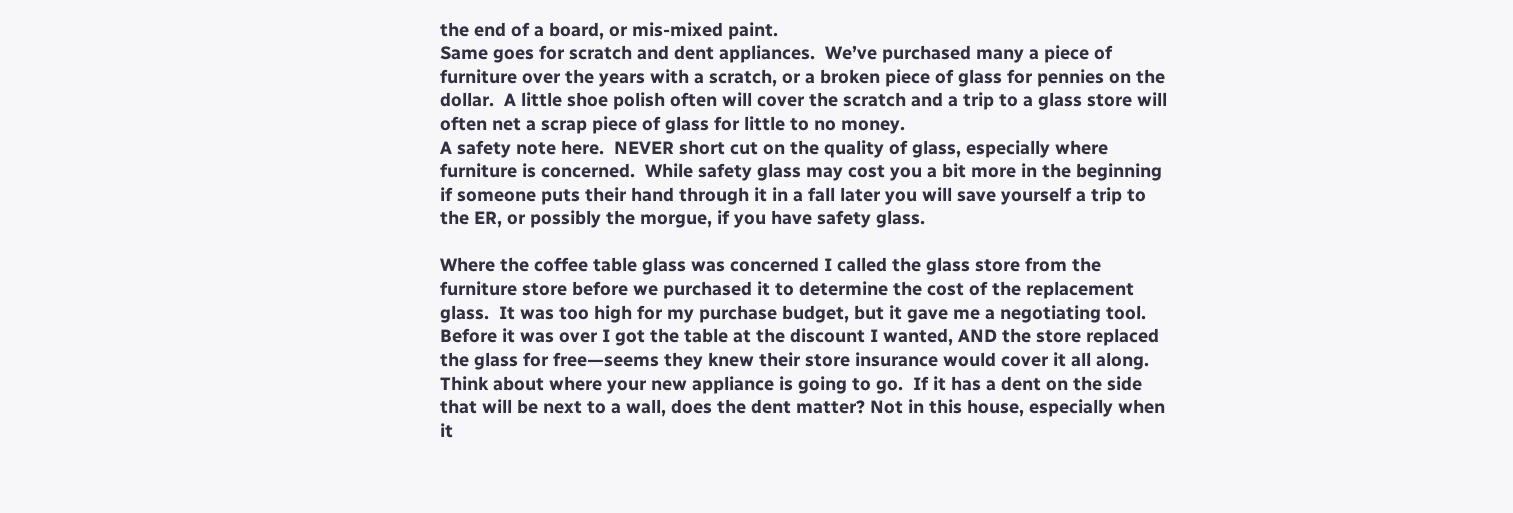the end of a board, or mis-mixed paint.
Same goes for scratch and dent appliances.  We’ve purchased many a piece of furniture over the years with a scratch, or a broken piece of glass for pennies on the dollar.  A little shoe polish often will cover the scratch and a trip to a glass store will often net a scrap piece of glass for little to no money.
A safety note here.  NEVER short cut on the quality of glass, especially where furniture is concerned.  While safety glass may cost you a bit more in the beginning if someone puts their hand through it in a fall later you will save yourself a trip to the ER, or possibly the morgue, if you have safety glass.

Where the coffee table glass was concerned I called the glass store from the furniture store before we purchased it to determine the cost of the replacement glass.  It was too high for my purchase budget, but it gave me a negotiating tool.  Before it was over I got the table at the discount I wanted, AND the store replaced the glass for free—seems they knew their store insurance would cover it all along.
Think about where your new appliance is going to go.  If it has a dent on the side that will be next to a wall, does the dent matter? Not in this house, especially when it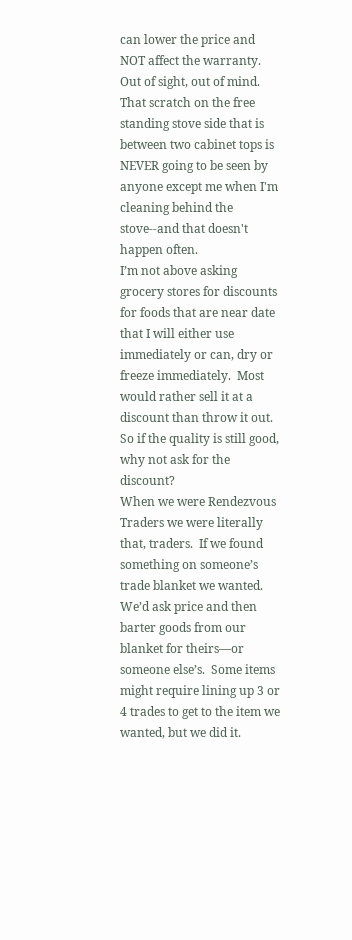can lower the price and NOT affect the warranty.  Out of sight, out of mind.  That scratch on the free standing stove side that is between two cabinet tops is NEVER going to be seen by anyone except me when I'm cleaning behind the stove--and that doesn't happen often.
I’m not above asking grocery stores for discounts for foods that are near date that I will either use immediately or can, dry or freeze immediately.  Most would rather sell it at a discount than throw it out. So if the quality is still good, why not ask for the discount?
When we were Rendezvous Traders we were literally that, traders.  If we found something on someone’s trade blanket we wanted.  We’d ask price and then barter goods from our blanket for theirs—or someone else’s.  Some items might require lining up 3 or 4 trades to get to the item we wanted, but we did it.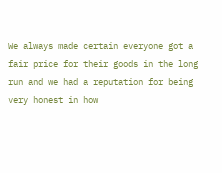We always made certain everyone got a fair price for their goods in the long run and we had a reputation for being very honest in how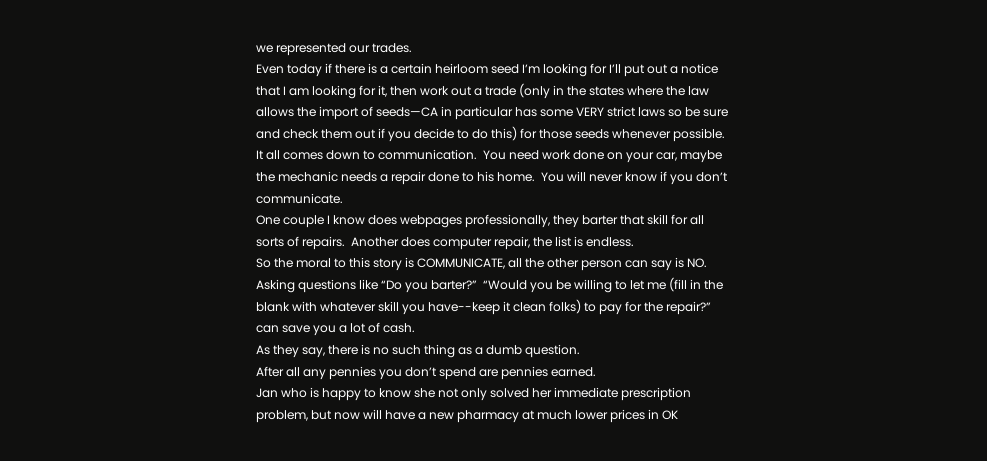we represented our trades.
Even today if there is a certain heirloom seed I’m looking for I’ll put out a notice that I am looking for it, then work out a trade (only in the states where the law allows the import of seeds—CA in particular has some VERY strict laws so be sure and check them out if you decide to do this) for those seeds whenever possible.
It all comes down to communication.  You need work done on your car, maybe the mechanic needs a repair done to his home.  You will never know if you don’t communicate.
One couple I know does webpages professionally, they barter that skill for all sorts of repairs.  Another does computer repair, the list is endless.
So the moral to this story is COMMUNICATE, all the other person can say is NO. Asking questions like “Do you barter?”  “Would you be willing to let me (fill in the blank with whatever skill you have--keep it clean folks) to pay for the repair?” can save you a lot of cash.
As they say, there is no such thing as a dumb question.
After all any pennies you don’t spend are pennies earned.
Jan who is happy to know she not only solved her immediate prescription problem, but now will have a new pharmacy at much lower prices in OK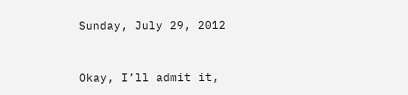Sunday, July 29, 2012


Okay, I’ll admit it,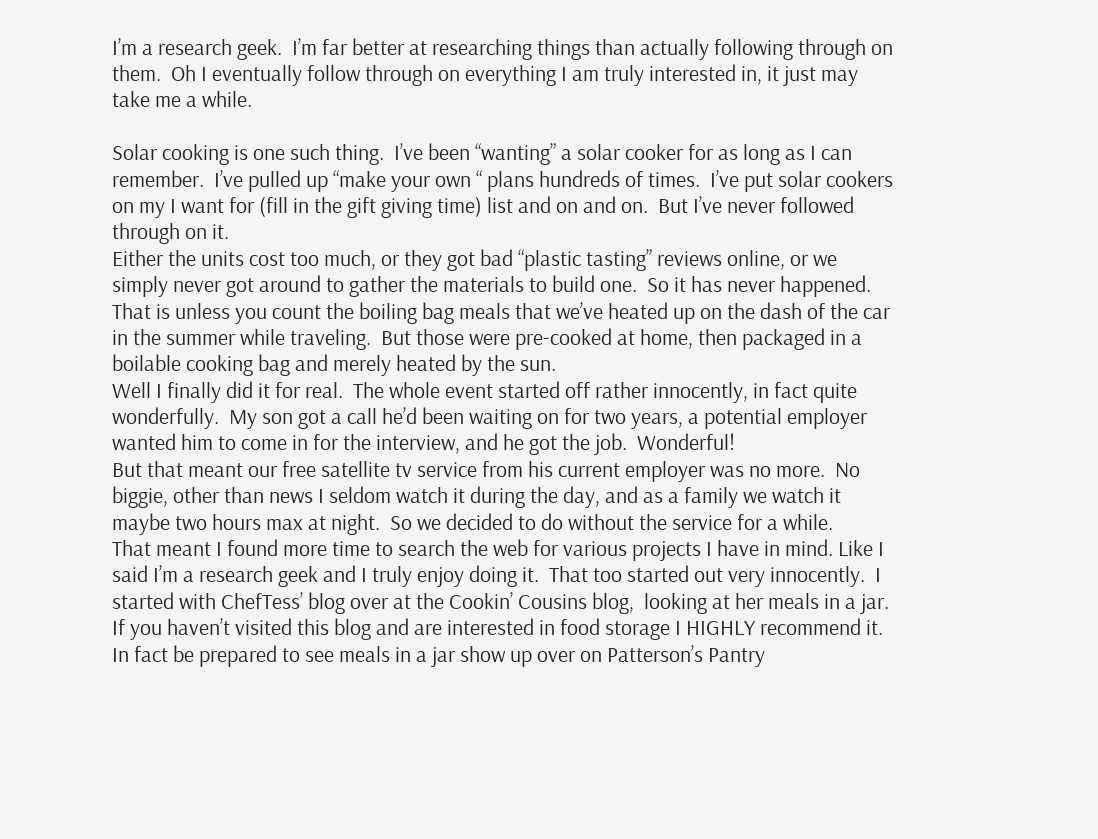I’m a research geek.  I’m far better at researching things than actually following through on them.  Oh I eventually follow through on everything I am truly interested in, it just may take me a while.

Solar cooking is one such thing.  I’ve been “wanting” a solar cooker for as long as I can remember.  I’ve pulled up “make your own “ plans hundreds of times.  I’ve put solar cookers on my I want for (fill in the gift giving time) list and on and on.  But I’ve never followed through on it.
Either the units cost too much, or they got bad “plastic tasting” reviews online, or we simply never got around to gather the materials to build one.  So it has never happened.
That is unless you count the boiling bag meals that we’ve heated up on the dash of the car in the summer while traveling.  But those were pre-cooked at home, then packaged in a boilable cooking bag and merely heated by the sun.
Well I finally did it for real.  The whole event started off rather innocently, in fact quite wonderfully.  My son got a call he’d been waiting on for two years, a potential employer wanted him to come in for the interview, and he got the job.  Wonderful!
But that meant our free satellite tv service from his current employer was no more.  No biggie, other than news I seldom watch it during the day, and as a family we watch it maybe two hours max at night.  So we decided to do without the service for a while.
That meant I found more time to search the web for various projects I have in mind. Like I said I’m a research geek and I truly enjoy doing it.  That too started out very innocently.  I started with ChefTess’ blog over at the Cookin’ Cousins blog,  looking at her meals in a jar.
If you haven’t visited this blog and are interested in food storage I HIGHLY recommend it.  In fact be prepared to see meals in a jar show up over on Patterson’s Pantry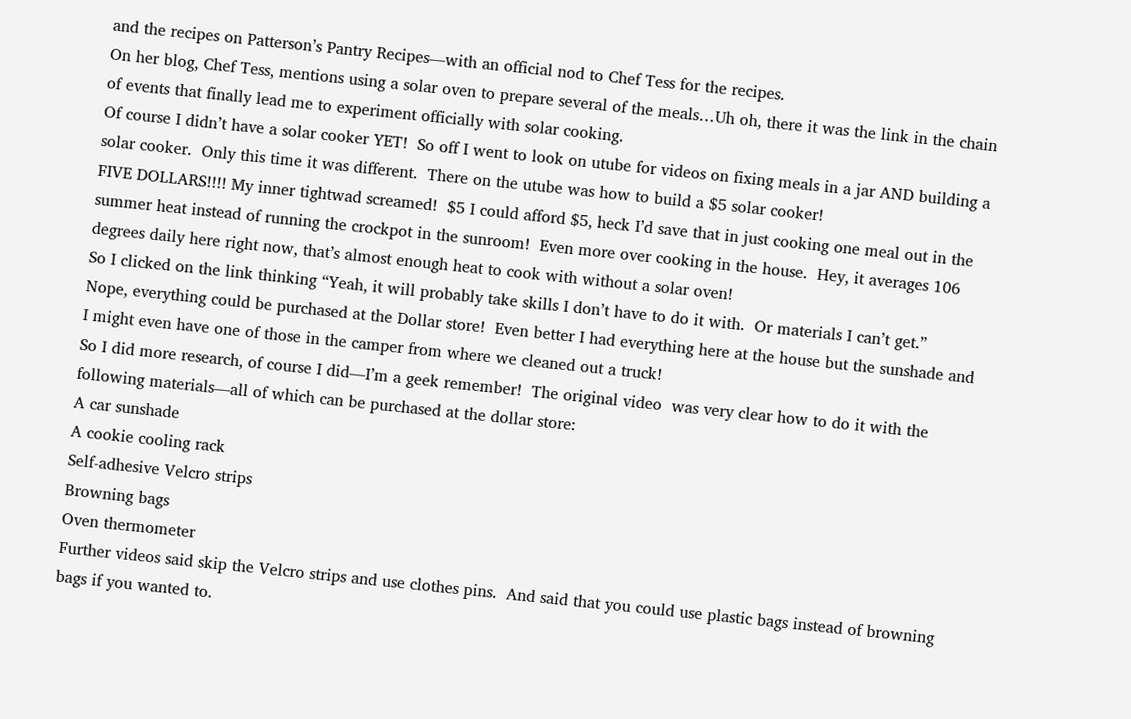and the recipes on Patterson’s Pantry Recipes—with an official nod to Chef Tess for the recipes.
On her blog, Chef Tess, mentions using a solar oven to prepare several of the meals…Uh oh, there it was the link in the chain of events that finally lead me to experiment officially with solar cooking.
Of course I didn’t have a solar cooker YET!  So off I went to look on utube for videos on fixing meals in a jar AND building a solar cooker.  Only this time it was different.  There on the utube was how to build a $5 solar cooker!
FIVE DOLLARS!!!! My inner tightwad screamed!  $5 I could afford $5, heck I’d save that in just cooking one meal out in the summer heat instead of running the crockpot in the sunroom!  Even more over cooking in the house.  Hey, it averages 106 degrees daily here right now, that’s almost enough heat to cook with without a solar oven!
So I clicked on the link thinking “Yeah, it will probably take skills I don’t have to do it with.  Or materials I can’t get.”
Nope, everything could be purchased at the Dollar store!  Even better I had everything here at the house but the sunshade and I might even have one of those in the camper from where we cleaned out a truck!
So I did more research, of course I did—I’m a geek remember!  The original video  was very clear how to do it with the following materials—all of which can be purchased at the dollar store:
A car sunshade
A cookie cooling rack
Self-adhesive Velcro strips
Browning bags
Oven thermometer
Further videos said skip the Velcro strips and use clothes pins.  And said that you could use plastic bags instead of browning bags if you wanted to.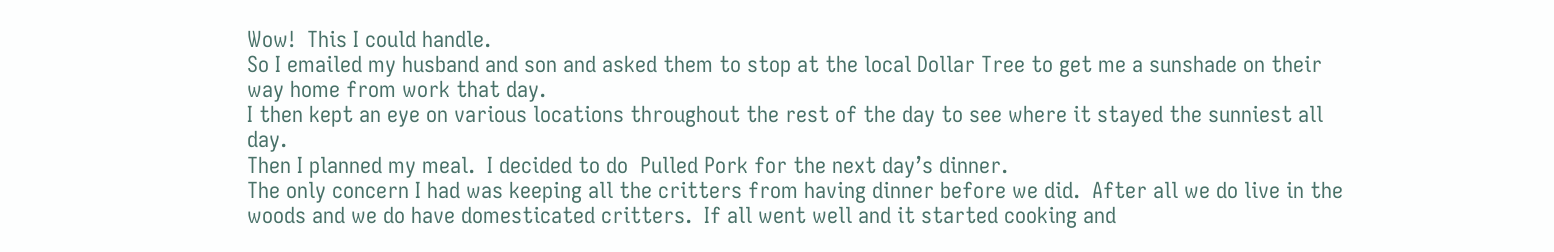Wow!  This I could handle.
So I emailed my husband and son and asked them to stop at the local Dollar Tree to get me a sunshade on their way home from work that day.
I then kept an eye on various locations throughout the rest of the day to see where it stayed the sunniest all day.
Then I planned my meal.  I decided to do  Pulled Pork for the next day’s dinner.
The only concern I had was keeping all the critters from having dinner before we did.  After all we do live in the woods and we do have domesticated critters.  If all went well and it started cooking and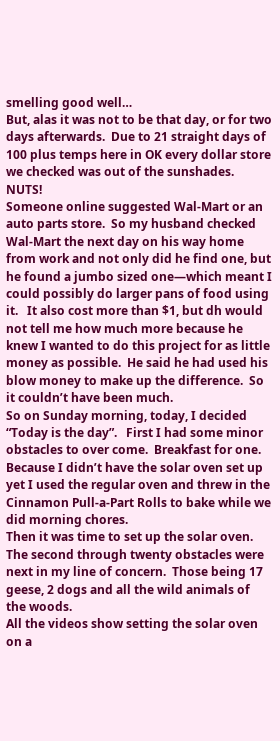smelling good well…
But, alas it was not to be that day, or for two days afterwards.  Due to 21 straight days of 100 plus temps here in OK every dollar store we checked was out of the sunshades.  NUTS!
Someone online suggested Wal-Mart or an auto parts store.  So my husband checked Wal-Mart the next day on his way home from work and not only did he find one, but he found a jumbo sized one—which meant I could possibly do larger pans of food using it.   It also cost more than $1, but dh would not tell me how much more because he knew I wanted to do this project for as little money as possible.  He said he had used his blow money to make up the difference.  So it couldn’t have been much.
So on Sunday morning, today, I decided “Today is the day”.   First I had some minor obstacles to over come.  Breakfast for one.  Because I didn’t have the solar oven set up yet I used the regular oven and threw in the Cinnamon Pull-a-Part Rolls to bake while we did morning chores.
Then it was time to set up the solar oven.  The second through twenty obstacles were next in my line of concern.  Those being 17 geese, 2 dogs and all the wild animals of the woods.
All the videos show setting the solar oven on a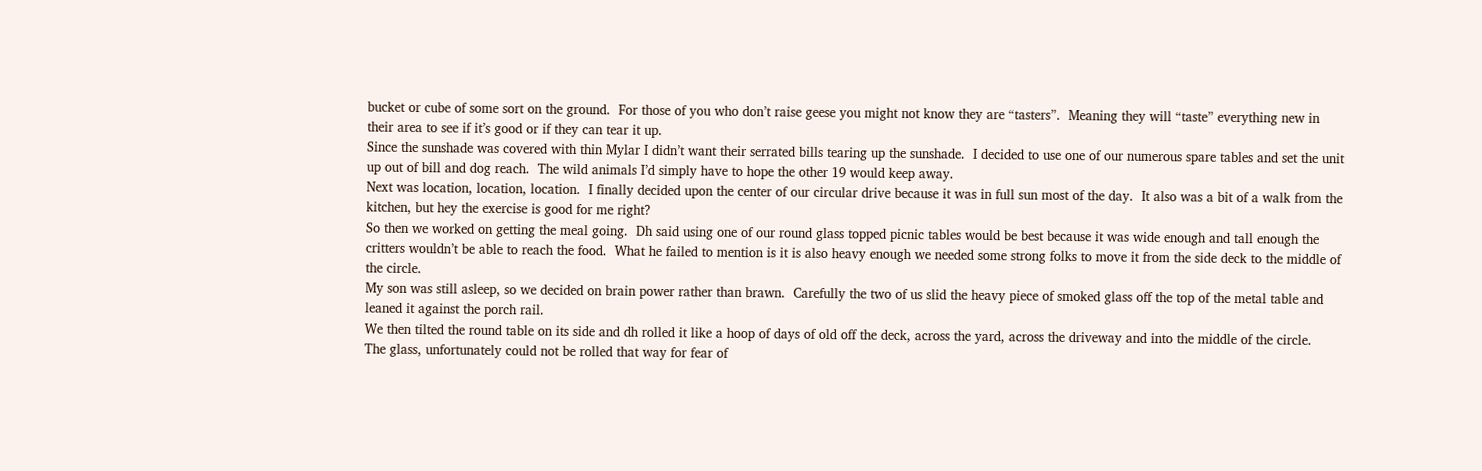bucket or cube of some sort on the ground.  For those of you who don’t raise geese you might not know they are “tasters”.  Meaning they will “taste” everything new in their area to see if it’s good or if they can tear it up.
Since the sunshade was covered with thin Mylar I didn’t want their serrated bills tearing up the sunshade.  I decided to use one of our numerous spare tables and set the unit up out of bill and dog reach.  The wild animals I’d simply have to hope the other 19 would keep away.
Next was location, location, location.  I finally decided upon the center of our circular drive because it was in full sun most of the day.  It also was a bit of a walk from the kitchen, but hey the exercise is good for me right?
So then we worked on getting the meal going.  Dh said using one of our round glass topped picnic tables would be best because it was wide enough and tall enough the critters wouldn’t be able to reach the food.  What he failed to mention is it is also heavy enough we needed some strong folks to move it from the side deck to the middle of the circle.
My son was still asleep, so we decided on brain power rather than brawn.  Carefully the two of us slid the heavy piece of smoked glass off the top of the metal table and leaned it against the porch rail.
We then tilted the round table on its side and dh rolled it like a hoop of days of old off the deck, across the yard, across the driveway and into the middle of the circle.
The glass, unfortunately could not be rolled that way for fear of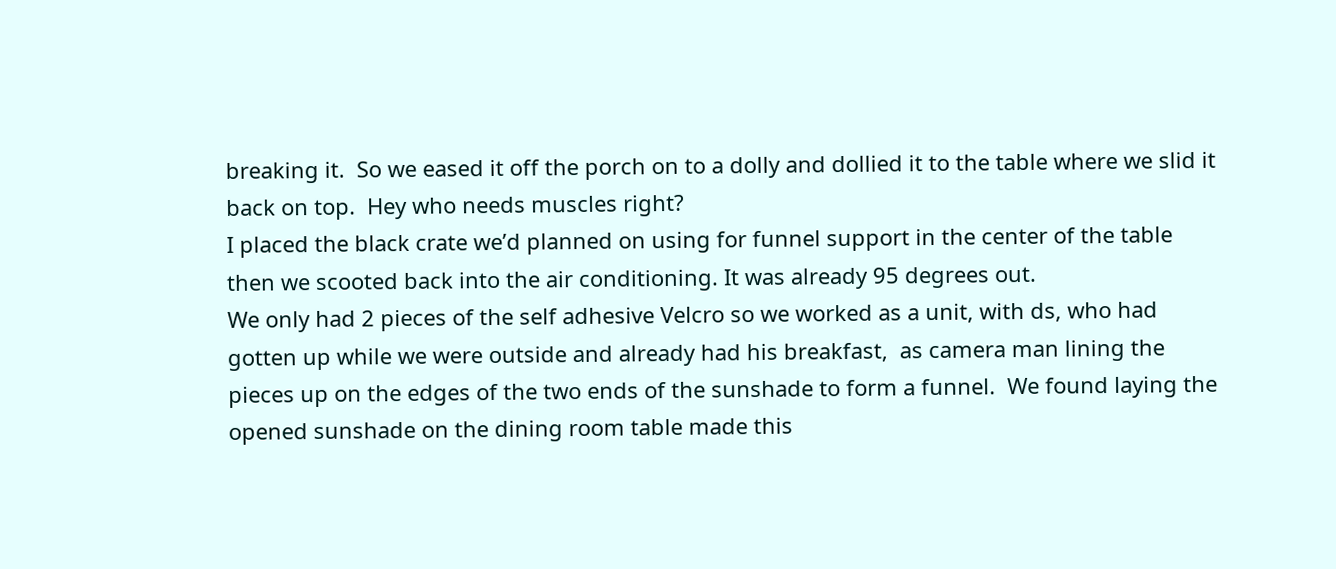breaking it.  So we eased it off the porch on to a dolly and dollied it to the table where we slid it back on top.  Hey who needs muscles right?
I placed the black crate we’d planned on using for funnel support in the center of the table then we scooted back into the air conditioning. It was already 95 degrees out.
We only had 2 pieces of the self adhesive Velcro so we worked as a unit, with ds, who had gotten up while we were outside and already had his breakfast,  as camera man lining the pieces up on the edges of the two ends of the sunshade to form a funnel.  We found laying the opened sunshade on the dining room table made this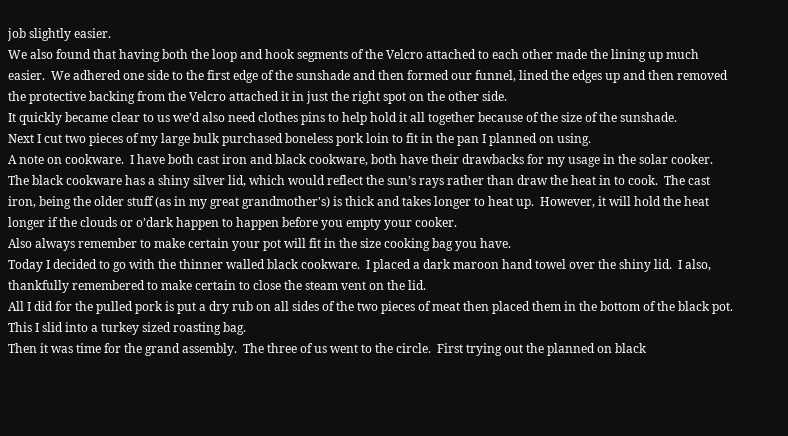job slightly easier.
We also found that having both the loop and hook segments of the Velcro attached to each other made the lining up much easier.  We adhered one side to the first edge of the sunshade and then formed our funnel, lined the edges up and then removed the protective backing from the Velcro attached it in just the right spot on the other side.
It quickly became clear to us we’d also need clothes pins to help hold it all together because of the size of the sunshade.
Next I cut two pieces of my large bulk purchased boneless pork loin to fit in the pan I planned on using.
A note on cookware.  I have both cast iron and black cookware, both have their drawbacks for my usage in the solar cooker.  The black cookware has a shiny silver lid, which would reflect the sun’s rays rather than draw the heat in to cook.  The cast iron, being the older stuff (as in my great grandmother's) is thick and takes longer to heat up.  However, it will hold the heat longer if the clouds or o’dark happen to happen before you empty your cooker.
Also always remember to make certain your pot will fit in the size cooking bag you have.
Today I decided to go with the thinner walled black cookware.  I placed a dark maroon hand towel over the shiny lid.  I also, thankfully remembered to make certain to close the steam vent on the lid.
All I did for the pulled pork is put a dry rub on all sides of the two pieces of meat then placed them in the bottom of the black pot. This I slid into a turkey sized roasting bag.
Then it was time for the grand assembly.  The three of us went to the circle.  First trying out the planned on black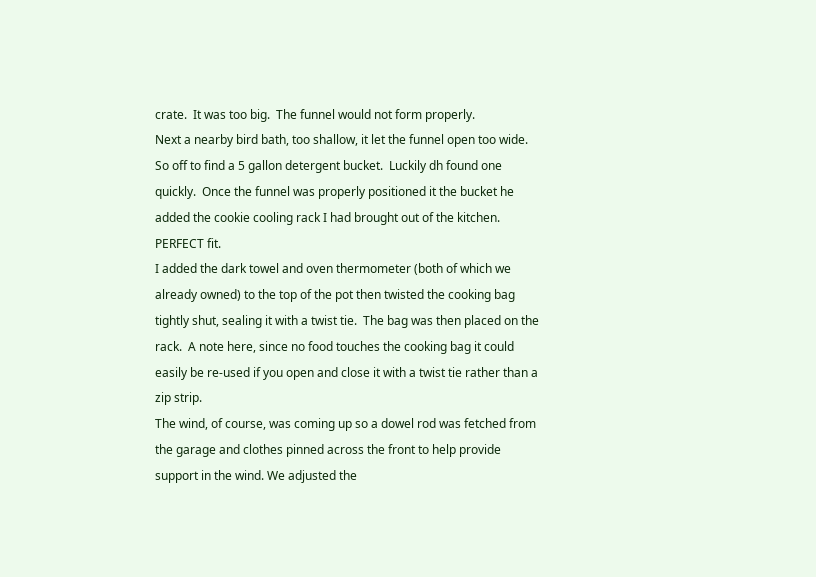crate.  It was too big.  The funnel would not form properly.
Next a nearby bird bath, too shallow, it let the funnel open too wide.  So off to find a 5 gallon detergent bucket.  Luckily dh found one quickly.  Once the funnel was properly positioned it the bucket he added the cookie cooling rack I had brought out of the kitchen.  PERFECT fit.
I added the dark towel and oven thermometer (both of which we already owned) to the top of the pot then twisted the cooking bag tightly shut, sealing it with a twist tie.  The bag was then placed on the rack.  A note here, since no food touches the cooking bag it could easily be re-used if you open and close it with a twist tie rather than a zip strip.
The wind, of course, was coming up so a dowel rod was fetched from the garage and clothes pinned across the front to help provide support in the wind. We adjusted the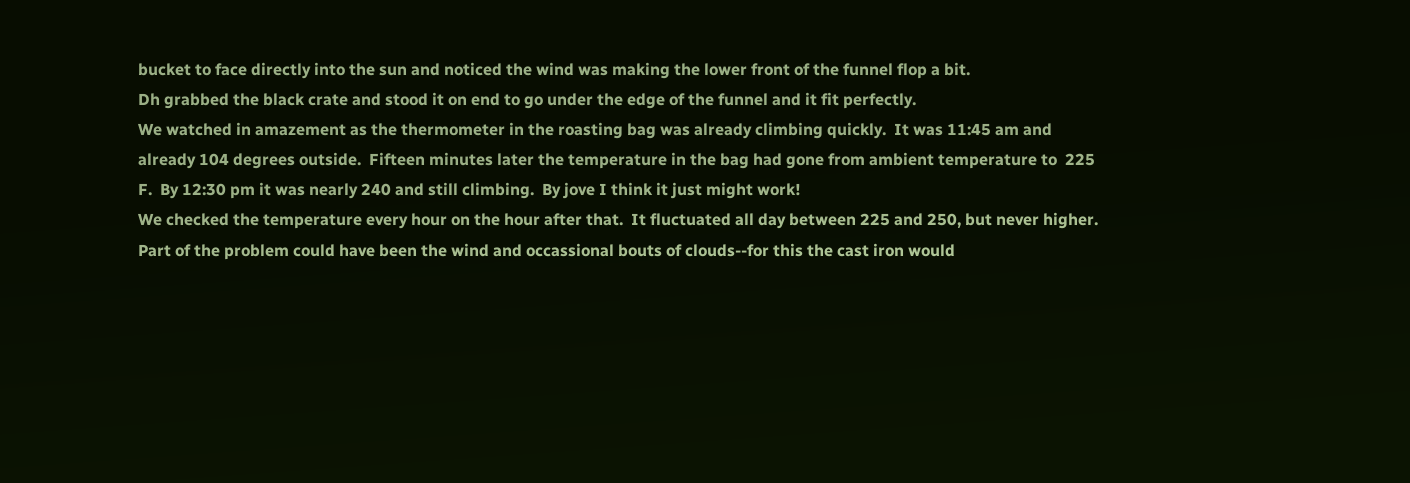bucket to face directly into the sun and noticed the wind was making the lower front of the funnel flop a bit.
Dh grabbed the black crate and stood it on end to go under the edge of the funnel and it fit perfectly.
We watched in amazement as the thermometer in the roasting bag was already climbing quickly.  It was 11:45 am and already 104 degrees outside.  Fifteen minutes later the temperature in the bag had gone from ambient temperature to  225 F.  By 12:30 pm it was nearly 240 and still climbing.  By jove I think it just might work!
We checked the temperature every hour on the hour after that.  It fluctuated all day between 225 and 250, but never higher.  Part of the problem could have been the wind and occassional bouts of clouds--for this the cast iron would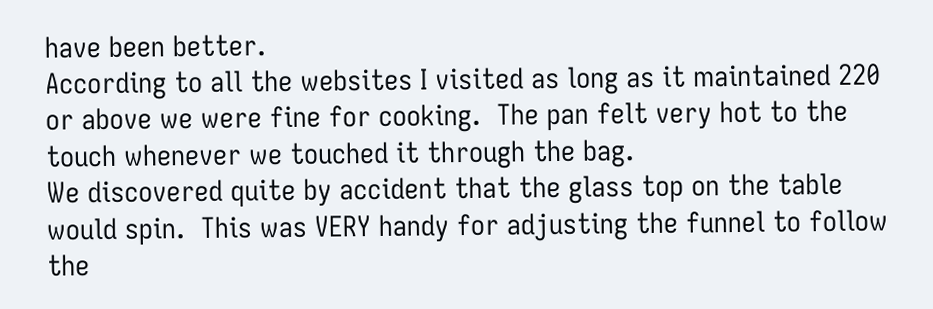have been better.
According to all the websites I visited as long as it maintained 220 or above we were fine for cooking.  The pan felt very hot to the touch whenever we touched it through the bag.
We discovered quite by accident that the glass top on the table would spin.  This was VERY handy for adjusting the funnel to follow the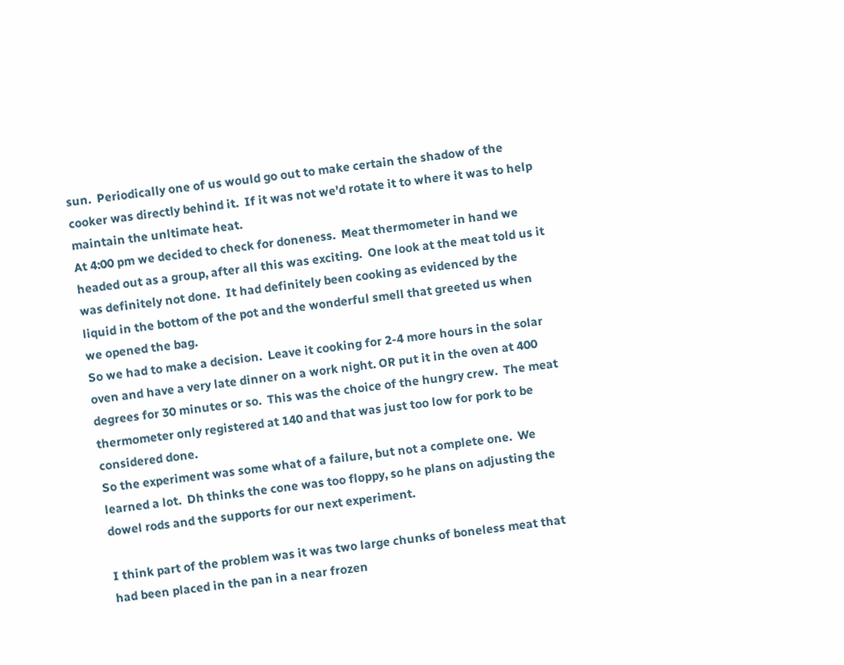sun.  Periodically one of us would go out to make certain the shadow of the cooker was directly behind it.  If it was not we'd rotate it to where it was to help maintain the unltimate heat.
At 4:00 pm we decided to check for doneness.  Meat thermometer in hand we headed out as a group, after all this was exciting.  One look at the meat told us it was definitely not done.  It had definitely been cooking as evidenced by the liquid in the bottom of the pot and the wonderful smell that greeted us when we opened the bag.
So we had to make a decision.  Leave it cooking for 2-4 more hours in the solar oven and have a very late dinner on a work night. OR put it in the oven at 400 degrees for 30 minutes or so.  This was the choice of the hungry crew.  The meat thermometer only registered at 140 and that was just too low for pork to be considered done.
So the experiment was some what of a failure, but not a complete one.  We learned a lot.  Dh thinks the cone was too floppy, so he plans on adjusting the dowel rods and the supports for our next experiment.

I think part of the problem was it was two large chunks of boneless meat that had been placed in the pan in a near frozen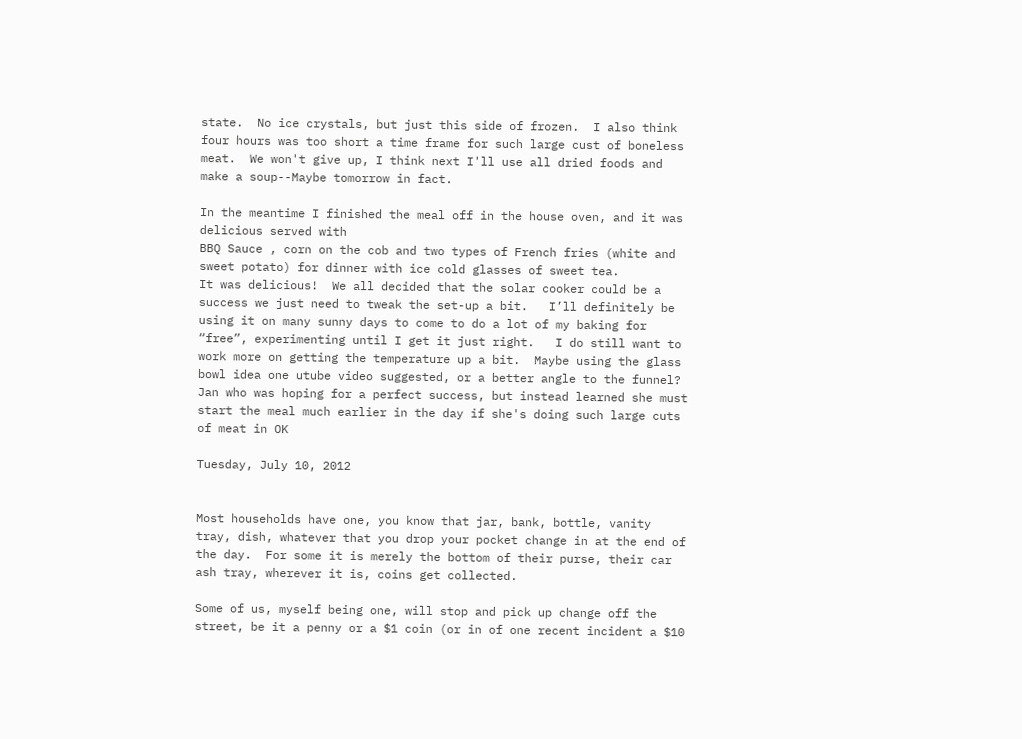state.  No ice crystals, but just this side of frozen.  I also think four hours was too short a time frame for such large cust of boneless meat.  We won't give up, I think next I'll use all dried foods and make a soup--Maybe tomorrow in fact.

In the meantime I finished the meal off in the house oven, and it was delicious served with
BBQ Sauce , corn on the cob and two types of French fries (white and sweet potato) for dinner with ice cold glasses of sweet tea.
It was delicious!  We all decided that the solar cooker could be a success we just need to tweak the set-up a bit.   I’ll definitely be using it on many sunny days to come to do a lot of my baking for “free”, experimenting until I get it just right.   I do still want to work more on getting the temperature up a bit.  Maybe using the glass bowl idea one utube video suggested, or a better angle to the funnel?
Jan who was hoping for a perfect success, but instead learned she must start the meal much earlier in the day if she's doing such large cuts of meat in OK

Tuesday, July 10, 2012


Most households have one, you know that jar, bank, bottle, vanity tray, dish, whatever that you drop your pocket change in at the end of the day.  For some it is merely the bottom of their purse, their car ash tray, wherever it is, coins get collected.

Some of us, myself being one, will stop and pick up change off the street, be it a penny or a $1 coin (or in of one recent incident a $10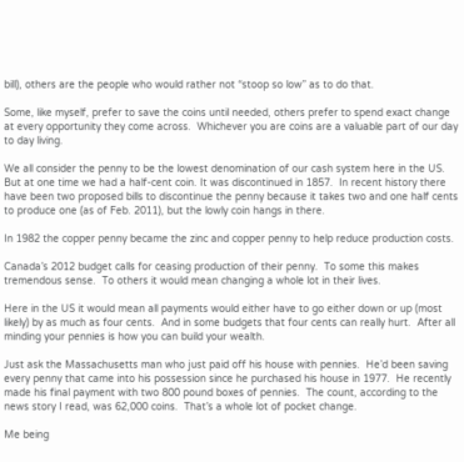bill), others are the people who would rather not “stoop so low” as to do that.

Some, like myself, prefer to save the coins until needed, others prefer to spend exact change at every opportunity they come across.  Whichever you are coins are a valuable part of our day to day living.

We all consider the penny to be the lowest denomination of our cash system here in the US.  But at one time we had a half-cent coin. It was discontinued in 1857.  In recent history there have been two proposed bills to discontinue the penny because it takes two and one half cents to produce one (as of Feb. 2011), but the lowly coin hangs in there.

In 1982 the copper penny became the zinc and copper penny to help reduce production costs.

Canada’s 2012 budget calls for ceasing production of their penny.  To some this makes tremendous sense.  To others it would mean changing a whole lot in their lives.

Here in the US it would mean all payments would either have to go either down or up (most likely) by as much as four cents.  And in some budgets that four cents can really hurt.  After all minding your pennies is how you can build your wealth.

Just ask the Massachusetts man who just paid off his house with pennies.  He’d been saving every penny that came into his possession since he purchased his house in 1977.  He recently made his final payment with two 800 pound boxes of pennies.  The count, according to the news story I read, was 62,000 coins.  That’s a whole lot of pocket change.

Me being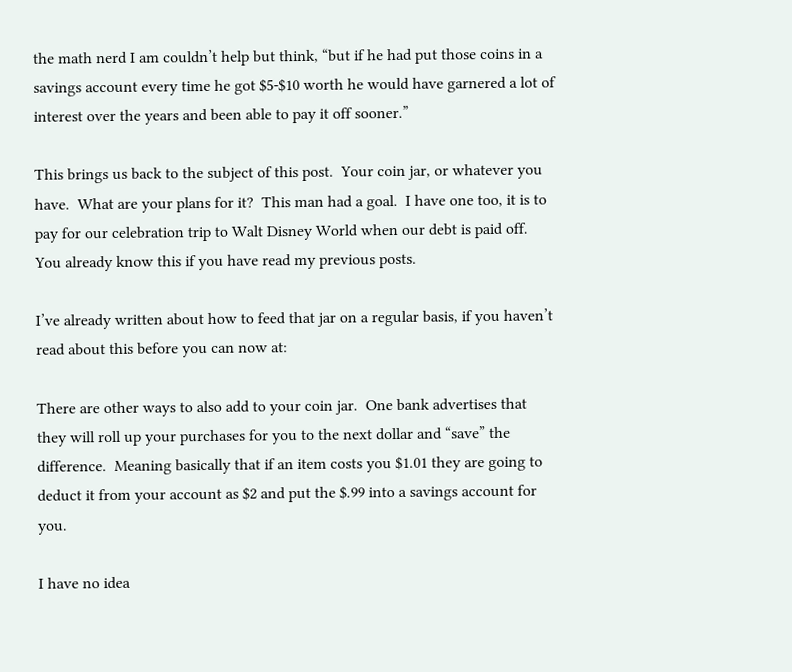the math nerd I am couldn’t help but think, “but if he had put those coins in a savings account every time he got $5-$10 worth he would have garnered a lot of interest over the years and been able to pay it off sooner.”

This brings us back to the subject of this post.  Your coin jar, or whatever you have.  What are your plans for it?  This man had a goal.  I have one too, it is to pay for our celebration trip to Walt Disney World when our debt is paid off.  You already know this if you have read my previous posts.

I’ve already written about how to feed that jar on a regular basis, if you haven’t read about this before you can now at:

There are other ways to also add to your coin jar.  One bank advertises that they will roll up your purchases for you to the next dollar and “save” the difference.  Meaning basically that if an item costs you $1.01 they are going to deduct it from your account as $2 and put the $.99 into a savings account for you.

I have no idea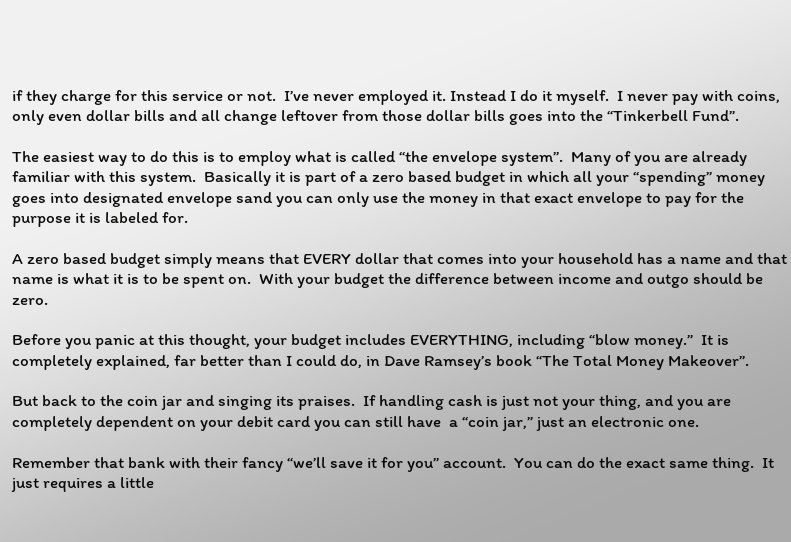if they charge for this service or not.  I’ve never employed it. Instead I do it myself.  I never pay with coins, only even dollar bills and all change leftover from those dollar bills goes into the “Tinkerbell Fund”.

The easiest way to do this is to employ what is called “the envelope system”.  Many of you are already familiar with this system.  Basically it is part of a zero based budget in which all your “spending” money goes into designated envelope sand you can only use the money in that exact envelope to pay for the purpose it is labeled for.

A zero based budget simply means that EVERY dollar that comes into your household has a name and that name is what it is to be spent on.  With your budget the difference between income and outgo should be zero.

Before you panic at this thought, your budget includes EVERYTHING, including “blow money.”  It is completely explained, far better than I could do, in Dave Ramsey’s book “The Total Money Makeover”.

But back to the coin jar and singing its praises.  If handling cash is just not your thing, and you are completely dependent on your debit card you can still have  a “coin jar,” just an electronic one.

Remember that bank with their fancy “we’ll save it for you” account.  You can do the exact same thing.  It just requires a little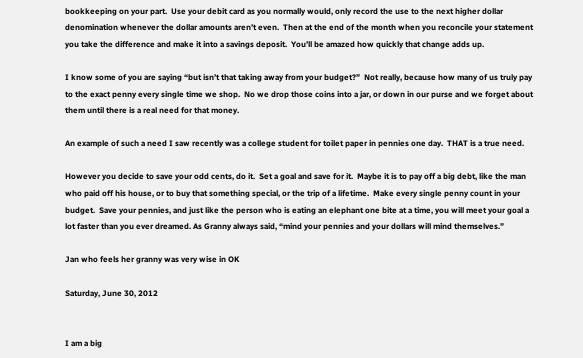bookkeeping on your part.  Use your debit card as you normally would, only record the use to the next higher dollar denomination whenever the dollar amounts aren’t even.  Then at the end of the month when you reconcile your statement you take the difference and make it into a savings deposit.  You’ll be amazed how quickly that change adds up.

I know some of you are saying “but isn’t that taking away from your budget?”  Not really, because how many of us truly pay to the exact penny every single time we shop.  No we drop those coins into a jar, or down in our purse and we forget about them until there is a real need for that money.

An example of such a need I saw recently was a college student for toilet paper in pennies one day.  THAT is a true need.

However you decide to save your odd cents, do it.  Set a goal and save for it.  Maybe it is to pay off a big debt, like the man who paid off his house, or to buy that something special, or the trip of a lifetime.  Make every single penny count in your budget.  Save your pennies, and just like the person who is eating an elephant one bite at a time, you will meet your goal a lot faster than you ever dreamed. As Granny always said, “mind your pennies and your dollars will mind themselves.”

Jan who feels her granny was very wise in OK

Saturday, June 30, 2012


I am a big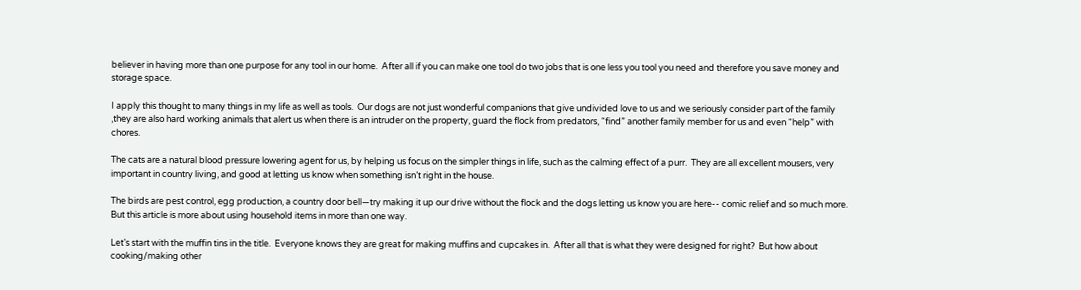believer in having more than one purpose for any tool in our home.  After all if you can make one tool do two jobs that is one less you tool you need and therefore you save money and storage space.

I apply this thought to many things in my life as well as tools.  Our dogs are not just wonderful companions that give undivided love to us and we seriously consider part of the family ,they are also hard working animals that alert us when there is an intruder on the property, guard the flock from predators, “find” another family member for us and even “help” with chores.

The cats are a natural blood pressure lowering agent for us, by helping us focus on the simpler things in life, such as the calming effect of a purr.  They are all excellent mousers, very important in country living, and good at letting us know when something isn’t right in the house.

The birds are pest control, egg production, a country door bell—try making it up our drive without the flock and the dogs letting us know you are here-- comic relief and so much more.  But this article is more about using household items in more than one way.

Let’s start with the muffin tins in the title.  Everyone knows they are great for making muffins and cupcakes in.  After all that is what they were designed for right?  But how about cooking/making other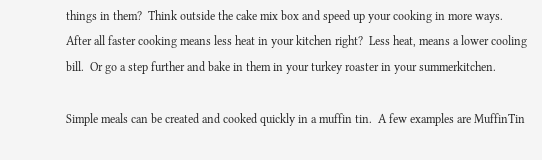things in them?  Think outside the cake mix box and speed up your cooking in more ways.  After all faster cooking means less heat in your kitchen right?  Less heat, means a lower cooling bill.  Or go a step further and bake in them in your turkey roaster in your summerkitchen.

Simple meals can be created and cooked quickly in a muffin tin.  A few examples are MuffinTin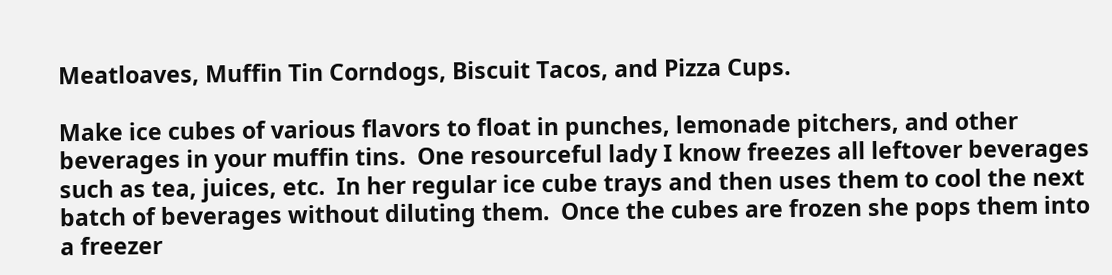Meatloaves, Muffin Tin Corndogs, Biscuit Tacos, and Pizza Cups.

Make ice cubes of various flavors to float in punches, lemonade pitchers, and other beverages in your muffin tins.  One resourceful lady I know freezes all leftover beverages such as tea, juices, etc.  In her regular ice cube trays and then uses them to cool the next batch of beverages without diluting them.  Once the cubes are frozen she pops them into a freezer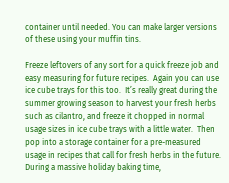container until needed. You can make larger versions of these using your muffin tins.

Freeze leftovers of any sort for a quick freeze job and easy measuring for future recipes.  Again you can use ice cube trays for this too.  It’s really great during the summer growing season to harvest your fresh herbs such as cilantro, and freeze it chopped in normal usage sizes in ice cube trays with a little water.  Then pop into a storage container for a pre-measured usage in recipes that call for fresh herbs in the future.
During a massive holiday baking time,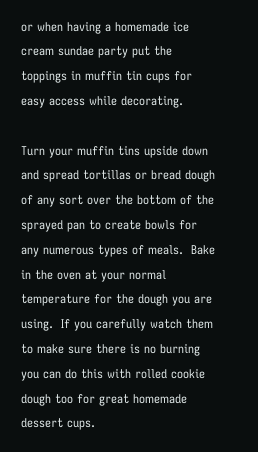or when having a homemade ice cream sundae party put the toppings in muffin tin cups for easy access while decorating.

Turn your muffin tins upside down and spread tortillas or bread dough of any sort over the bottom of the sprayed pan to create bowls for any numerous types of meals.  Bake in the oven at your normal temperature for the dough you are using.  If you carefully watch them to make sure there is no burning you can do this with rolled cookie dough too for great homemade dessert cups.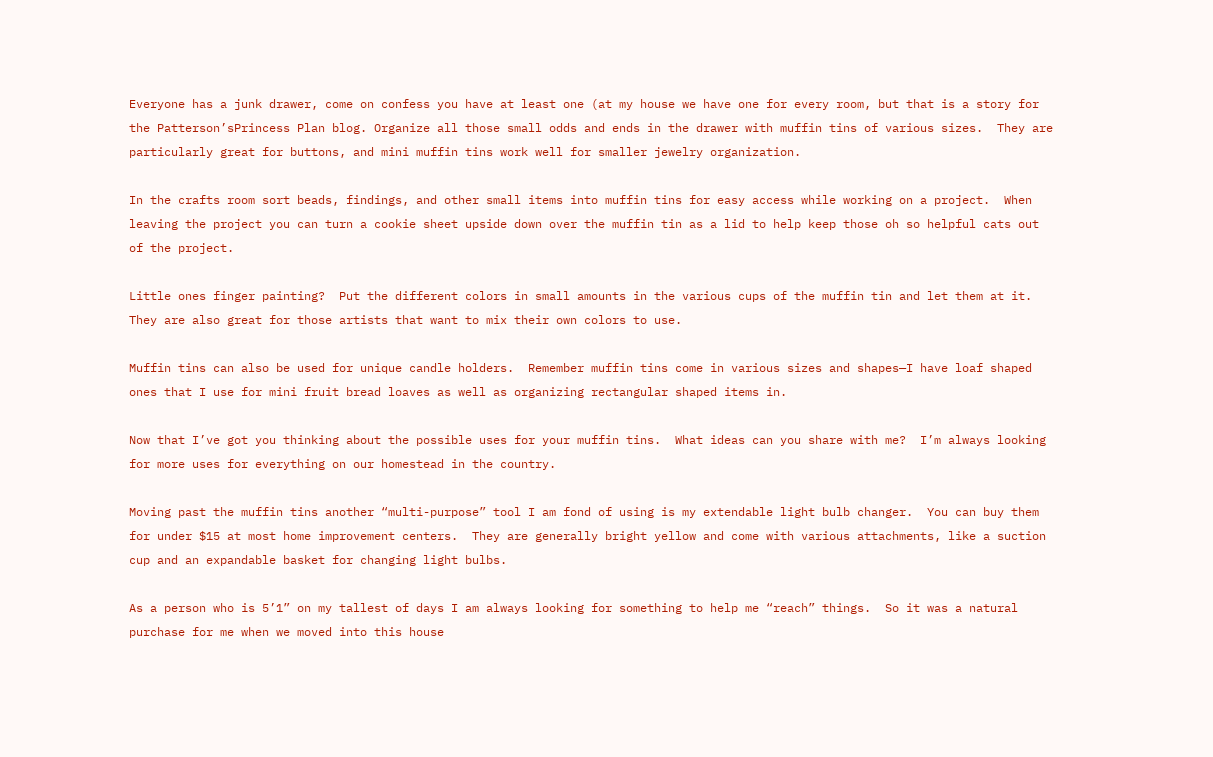Everyone has a junk drawer, come on confess you have at least one (at my house we have one for every room, but that is a story for the Patterson’sPrincess Plan blog. Organize all those small odds and ends in the drawer with muffin tins of various sizes.  They are particularly great for buttons, and mini muffin tins work well for smaller jewelry organization.

In the crafts room sort beads, findings, and other small items into muffin tins for easy access while working on a project.  When leaving the project you can turn a cookie sheet upside down over the muffin tin as a lid to help keep those oh so helpful cats out of the project.

Little ones finger painting?  Put the different colors in small amounts in the various cups of the muffin tin and let them at it.  They are also great for those artists that want to mix their own colors to use.

Muffin tins can also be used for unique candle holders.  Remember muffin tins come in various sizes and shapes—I have loaf shaped ones that I use for mini fruit bread loaves as well as organizing rectangular shaped items in.

Now that I’ve got you thinking about the possible uses for your muffin tins.  What ideas can you share with me?  I’m always looking for more uses for everything on our homestead in the country.

Moving past the muffin tins another “multi-purpose” tool I am fond of using is my extendable light bulb changer.  You can buy them for under $15 at most home improvement centers.  They are generally bright yellow and come with various attachments, like a suction cup and an expandable basket for changing light bulbs.

As a person who is 5’1” on my tallest of days I am always looking for something to help me “reach” things.  So it was a natural purchase for me when we moved into this house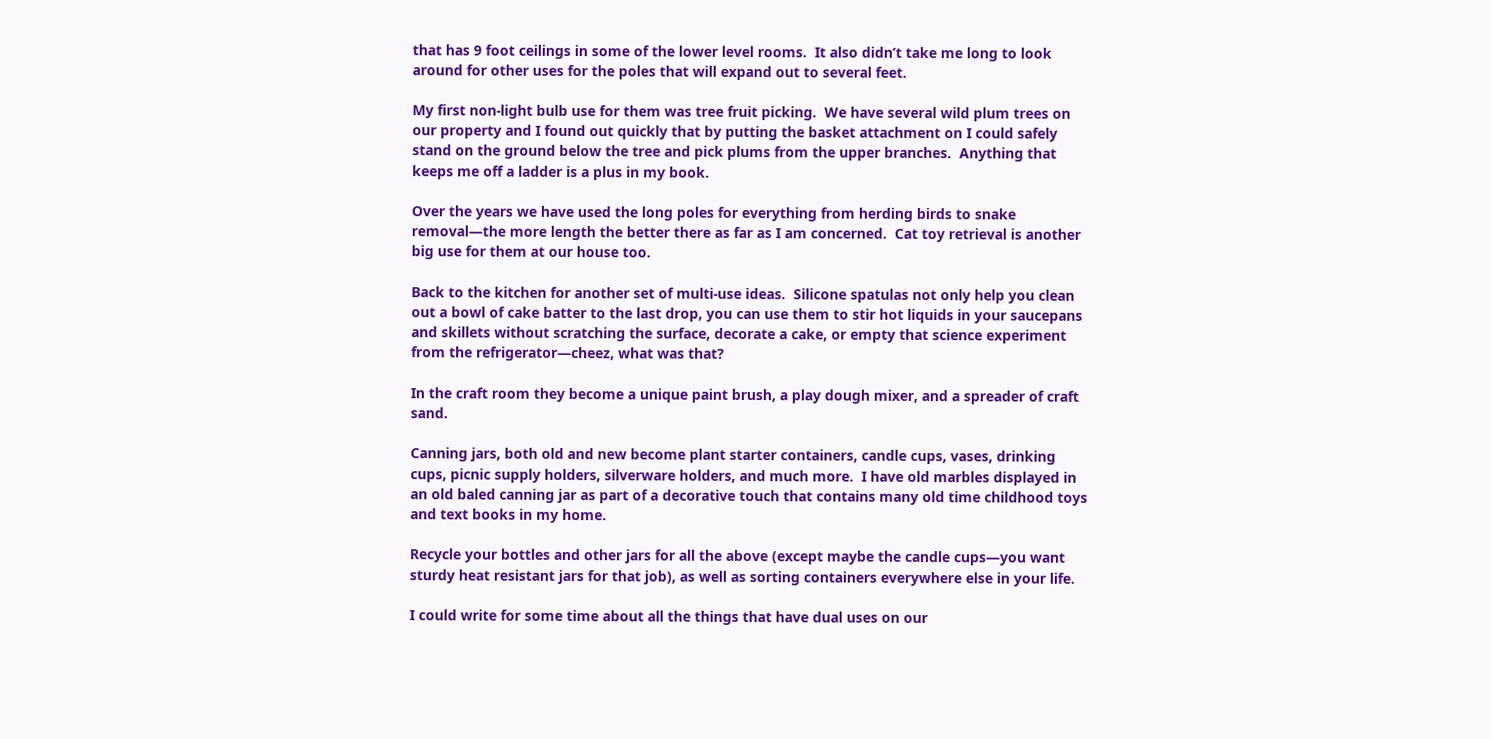that has 9 foot ceilings in some of the lower level rooms.  It also didn’t take me long to look around for other uses for the poles that will expand out to several feet.

My first non-light bulb use for them was tree fruit picking.  We have several wild plum trees on our property and I found out quickly that by putting the basket attachment on I could safely stand on the ground below the tree and pick plums from the upper branches.  Anything that keeps me off a ladder is a plus in my book.

Over the years we have used the long poles for everything from herding birds to snake removal—the more length the better there as far as I am concerned.  Cat toy retrieval is another big use for them at our house too.

Back to the kitchen for another set of multi-use ideas.  Silicone spatulas not only help you clean out a bowl of cake batter to the last drop, you can use them to stir hot liquids in your saucepans and skillets without scratching the surface, decorate a cake, or empty that science experiment from the refrigerator—cheez, what was that?

In the craft room they become a unique paint brush, a play dough mixer, and a spreader of craft sand.

Canning jars, both old and new become plant starter containers, candle cups, vases, drinking cups, picnic supply holders, silverware holders, and much more.  I have old marbles displayed in an old baled canning jar as part of a decorative touch that contains many old time childhood toys and text books in my home.

Recycle your bottles and other jars for all the above (except maybe the candle cups—you want sturdy heat resistant jars for that job), as well as sorting containers everywhere else in your life.

I could write for some time about all the things that have dual uses on our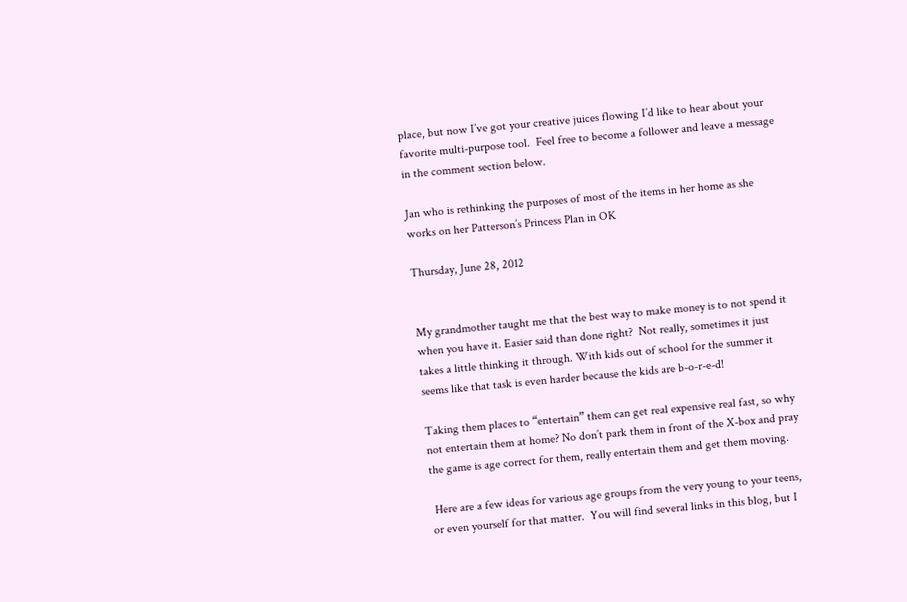place, but now I’ve got your creative juices flowing I’d like to hear about your favorite multi-purpose tool.  Feel free to become a follower and leave a message in the comment section below.

Jan who is rethinking the purposes of most of the items in her home as she works on her Patterson’s Princess Plan in OK

Thursday, June 28, 2012


My grandmother taught me that the best way to make money is to not spend it when you have it. Easier said than done right?  Not really, sometimes it just takes a little thinking it through. With kids out of school for the summer it seems like that task is even harder because the kids are b-o-r-e-d!

Taking them places to “entertain” them can get real expensive real fast, so why not entertain them at home? No don’t park them in front of the X-box and pray the game is age correct for them, really entertain them and get them moving.

 Here are a few ideas for various age groups from the very young to your teens, or even yourself for that matter.  You will find several links in this blog, but I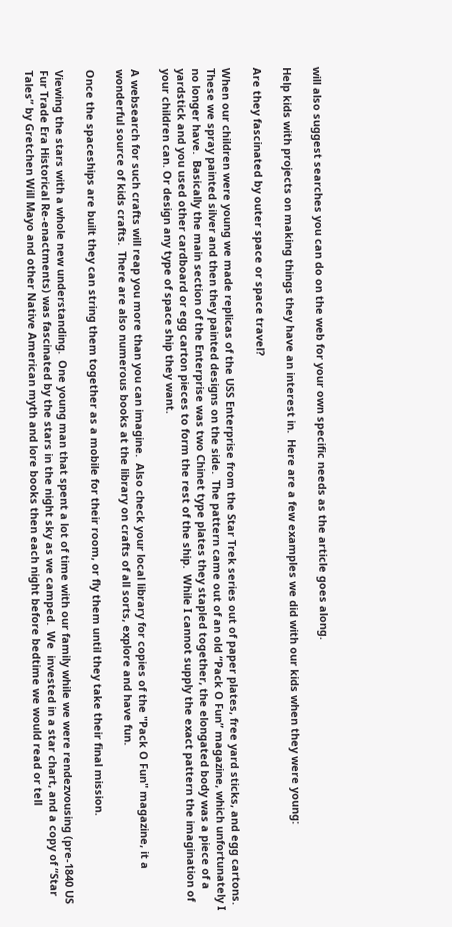will also suggest searches you can do on the web for your own specific needs as the article goes along.

Help kids with projects on making things they have an interest in.  Here are a few examples we did with our kids when they were young:

Are they fascinated by outer space or space travel?

When our children were young we made replicas of the USS Enterprise from the Star Trek series out of paper plates, free yard sticks, and egg cartons.  These we spray painted silver and then they painted designs on the side.  The pattern came out of an old “Pack O Fun” magazine, which unfortunately I no longer have.  Basically the main section of the Enterprise was two Chinet type plates they stapled together, the elongated body was a piece of a yardstick and you used other cardboard or egg carton pieces to form the rest of the ship.  While I cannot supply the exact pattern the imagination of your children can. Or design any type of space ship they want.

A websearch for such crafts will reap you more than you can imagine.  Also check your local library for copies of the "Pack O Fun" magazine, it a wonderful source of kids crafts.  There are also numerous books at the library on crafts of all sorts, explore and have fun.

Once the spaceships are built they can string them together as a mobile for their room, or fly them until they take their final mission.

Viewing the stars with a whole new understanding.  One young man that spent a lot of time with our family while we were rendezvousing (pre-1840 US  Fur Trade Era Historical Re-enactments) was fascinated by the stars in the night sky as we camped.  We  invested in a star chart, and a copy of “Star Tales” by Gretchen Will Mayo and other Native American myth and lore books then each night before bedtime we would read or tell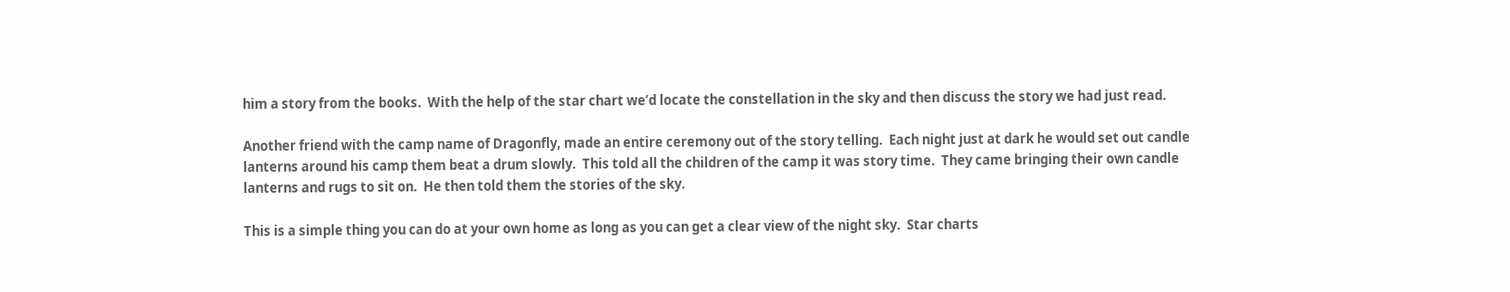him a story from the books.  With the help of the star chart we’d locate the constellation in the sky and then discuss the story we had just read.

Another friend with the camp name of Dragonfly, made an entire ceremony out of the story telling.  Each night just at dark he would set out candle lanterns around his camp them beat a drum slowly.  This told all the children of the camp it was story time.  They came bringing their own candle lanterns and rugs to sit on.  He then told them the stories of the sky.

This is a simple thing you can do at your own home as long as you can get a clear view of the night sky.  Star charts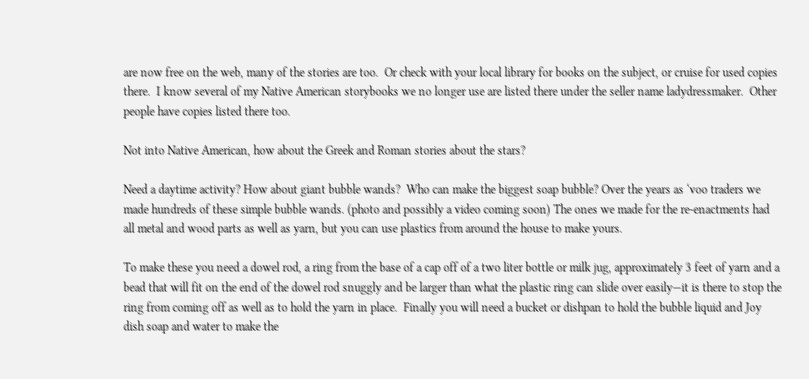are now free on the web, many of the stories are too.  Or check with your local library for books on the subject, or cruise for used copies there.  I know several of my Native American storybooks we no longer use are listed there under the seller name ladydressmaker.  Other people have copies listed there too.

Not into Native American, how about the Greek and Roman stories about the stars?

Need a daytime activity? How about giant bubble wands?  Who can make the biggest soap bubble? Over the years as ‘voo traders we made hundreds of these simple bubble wands. (photo and possibly a video coming soon) The ones we made for the re-enactments had all metal and wood parts as well as yarn, but you can use plastics from around the house to make yours.

To make these you need a dowel rod, a ring from the base of a cap off of a two liter bottle or milk jug, approximately 3 feet of yarn and a bead that will fit on the end of the dowel rod snuggly and be larger than what the plastic ring can slide over easily—it is there to stop the ring from coming off as well as to hold the yarn in place.  Finally you will need a bucket or dishpan to hold the bubble liquid and Joy dish soap and water to make the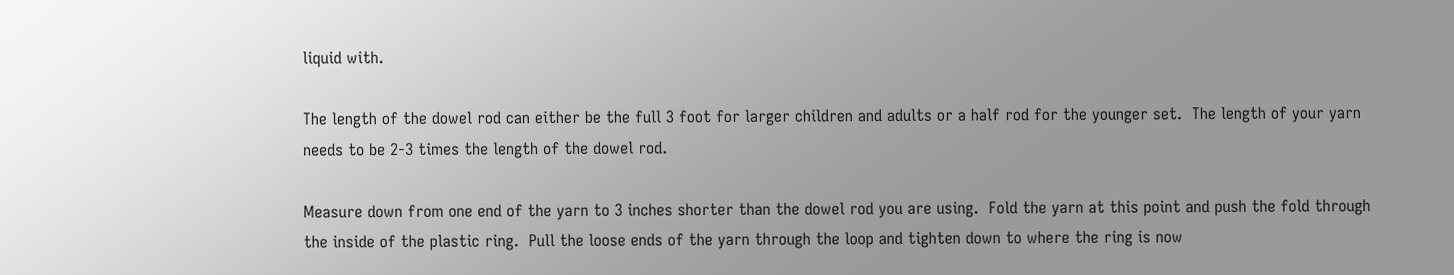liquid with.

The length of the dowel rod can either be the full 3 foot for larger children and adults or a half rod for the younger set.  The length of your yarn needs to be 2-3 times the length of the dowel rod.

Measure down from one end of the yarn to 3 inches shorter than the dowel rod you are using.  Fold the yarn at this point and push the fold through the inside of the plastic ring.  Pull the loose ends of the yarn through the loop and tighten down to where the ring is now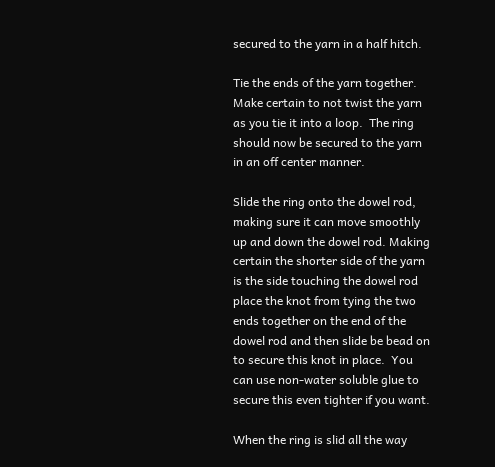secured to the yarn in a half hitch.

Tie the ends of the yarn together. Make certain to not twist the yarn as you tie it into a loop.  The ring should now be secured to the yarn in an off center manner.

Slide the ring onto the dowel rod, making sure it can move smoothly up and down the dowel rod. Making certain the shorter side of the yarn is the side touching the dowel rod place the knot from tying the two ends together on the end of the dowel rod and then slide be bead on to secure this knot in place.  You can use non-water soluble glue to secure this even tighter if you want.

When the ring is slid all the way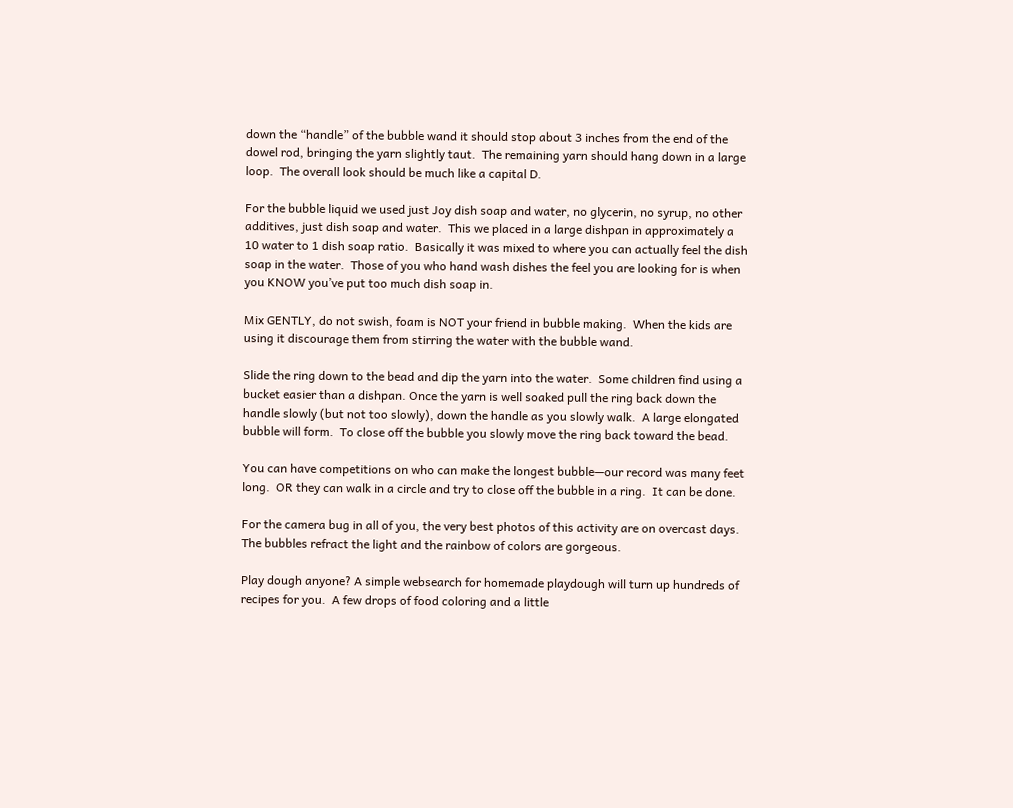down the “handle” of the bubble wand it should stop about 3 inches from the end of the dowel rod, bringing the yarn slightly taut.  The remaining yarn should hang down in a large loop.  The overall look should be much like a capital D.

For the bubble liquid we used just Joy dish soap and water, no glycerin, no syrup, no other additives, just dish soap and water.  This we placed in a large dishpan in approximately a 10 water to 1 dish soap ratio.  Basically it was mixed to where you can actually feel the dish soap in the water.  Those of you who hand wash dishes the feel you are looking for is when you KNOW you’ve put too much dish soap in.

Mix GENTLY, do not swish, foam is NOT your friend in bubble making.  When the kids are using it discourage them from stirring the water with the bubble wand.

Slide the ring down to the bead and dip the yarn into the water.  Some children find using a bucket easier than a dishpan. Once the yarn is well soaked pull the ring back down the handle slowly (but not too slowly), down the handle as you slowly walk.  A large elongated bubble will form.  To close off the bubble you slowly move the ring back toward the bead.

You can have competitions on who can make the longest bubble—our record was many feet long.  OR they can walk in a circle and try to close off the bubble in a ring.  It can be done.

For the camera bug in all of you, the very best photos of this activity are on overcast days.  The bubbles refract the light and the rainbow of colors are gorgeous.

Play dough anyone? A simple websearch for homemade playdough will turn up hundreds of recipes for you.  A few drops of food coloring and a little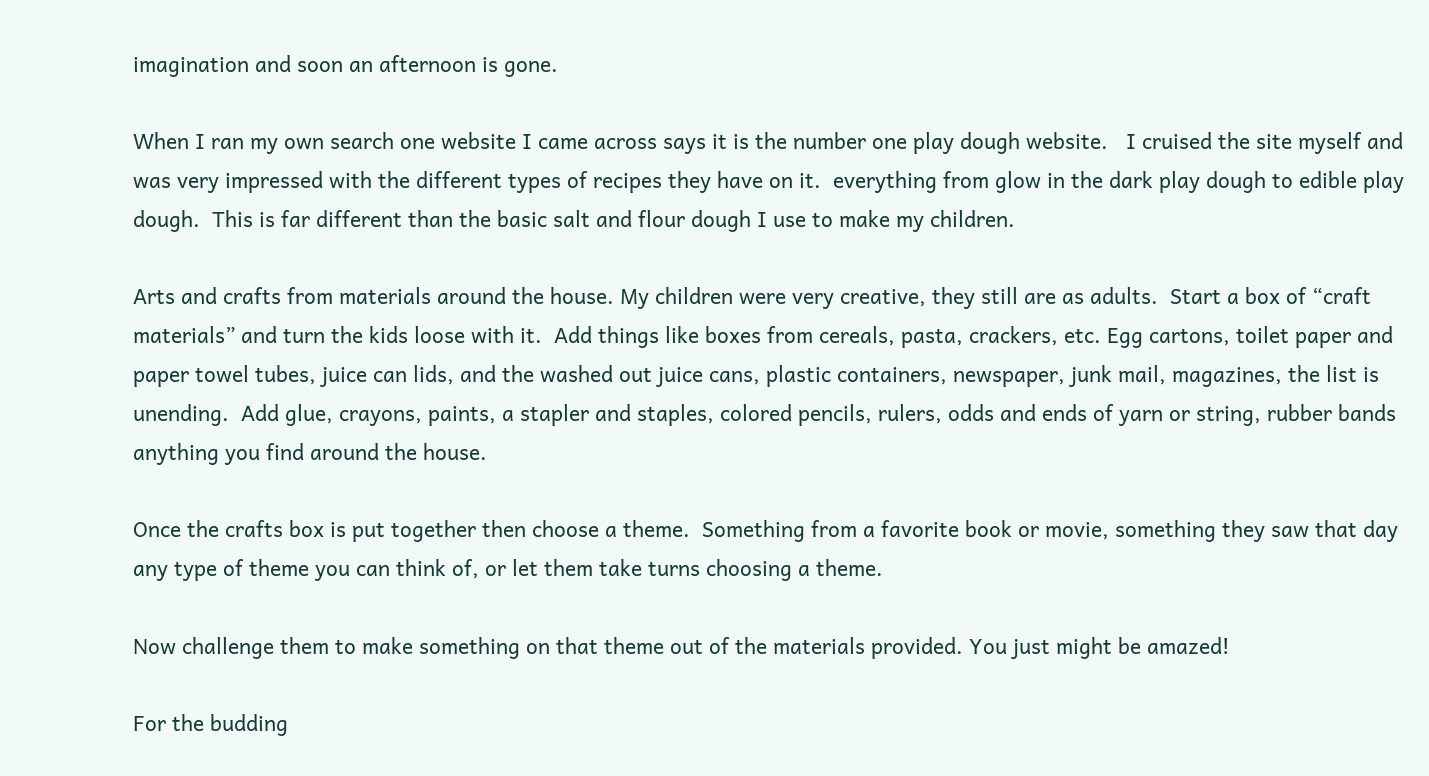imagination and soon an afternoon is gone.

When I ran my own search one website I came across says it is the number one play dough website.   I cruised the site myself and was very impressed with the different types of recipes they have on it.  everything from glow in the dark play dough to edible play dough.  This is far different than the basic salt and flour dough I use to make my children.

Arts and crafts from materials around the house. My children were very creative, they still are as adults.  Start a box of “craft materials” and turn the kids loose with it.  Add things like boxes from cereals, pasta, crackers, etc. Egg cartons, toilet paper and paper towel tubes, juice can lids, and the washed out juice cans, plastic containers, newspaper, junk mail, magazines, the list is unending.  Add glue, crayons, paints, a stapler and staples, colored pencils, rulers, odds and ends of yarn or string, rubber bands anything you find around the house.

Once the crafts box is put together then choose a theme.  Something from a favorite book or movie, something they saw that day any type of theme you can think of, or let them take turns choosing a theme.

Now challenge them to make something on that theme out of the materials provided. You just might be amazed!

For the budding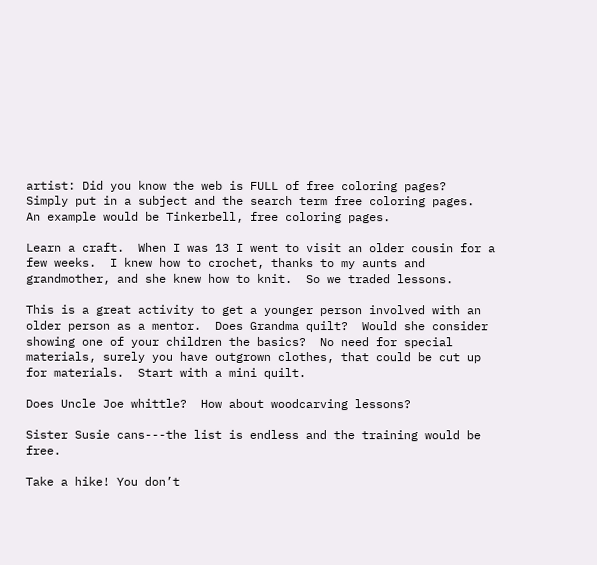artist: Did you know the web is FULL of free coloring pages?  Simply put in a subject and the search term free coloring pages.  An example would be Tinkerbell, free coloring pages.

Learn a craft.  When I was 13 I went to visit an older cousin for a few weeks.  I knew how to crochet, thanks to my aunts and grandmother, and she knew how to knit.  So we traded lessons.

This is a great activity to get a younger person involved with an older person as a mentor.  Does Grandma quilt?  Would she consider showing one of your children the basics?  No need for special materials, surely you have outgrown clothes, that could be cut up for materials.  Start with a mini quilt.

Does Uncle Joe whittle?  How about woodcarving lessons?

Sister Susie cans---the list is endless and the training would be free.

Take a hike! You don’t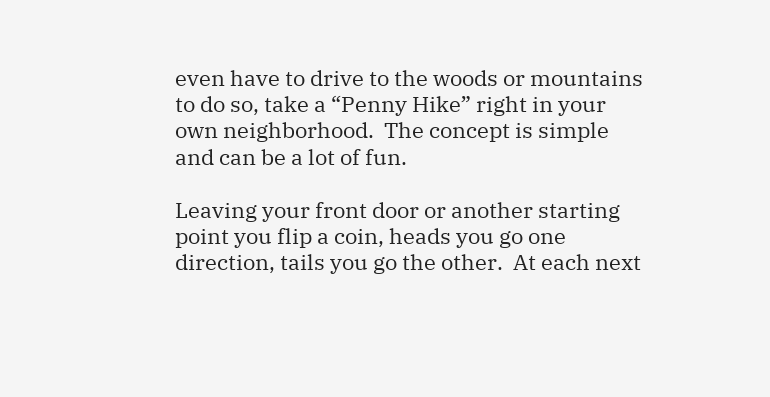even have to drive to the woods or mountains to do so, take a “Penny Hike” right in your own neighborhood.  The concept is simple and can be a lot of fun.

Leaving your front door or another starting point you flip a coin, heads you go one direction, tails you go the other.  At each next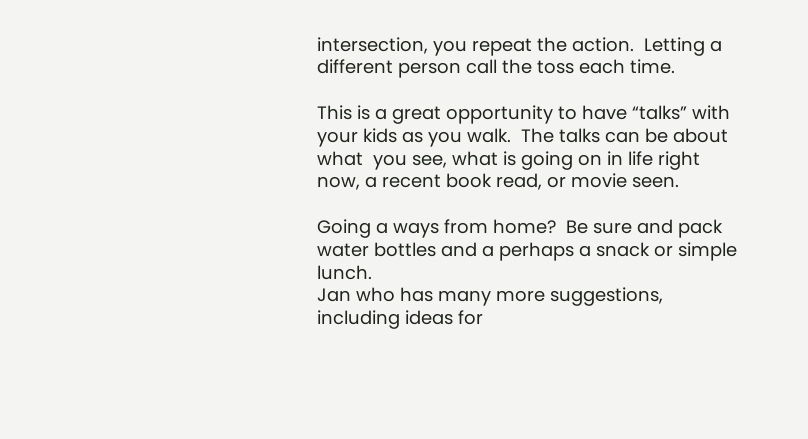intersection, you repeat the action.  Letting a different person call the toss each time.

This is a great opportunity to have “talks” with your kids as you walk.  The talks can be about what  you see, what is going on in life right now, a recent book read, or movie seen.

Going a ways from home?  Be sure and pack water bottles and a perhaps a snack or simple lunch.
Jan who has many more suggestions, including ideas for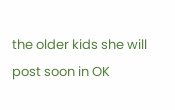the older kids she will post soon in OK